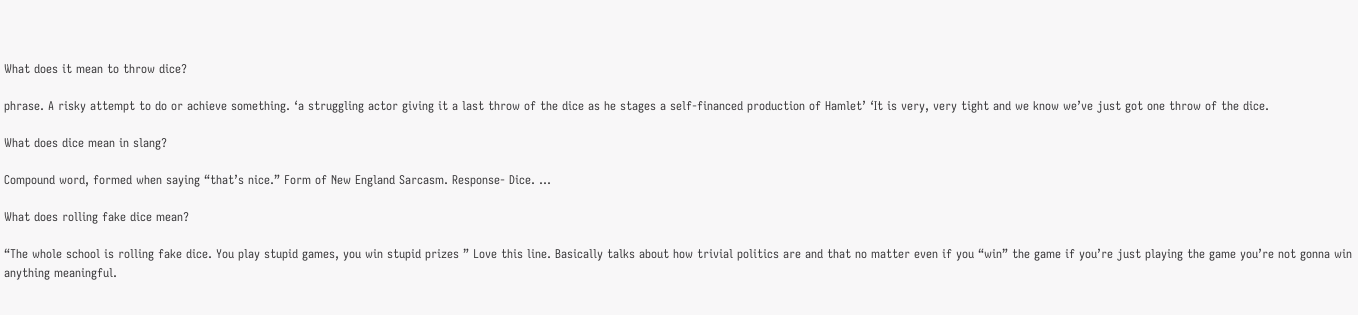What does it mean to throw dice?

phrase. A risky attempt to do or achieve something. ‘a struggling actor giving it a last throw of the dice as he stages a self-financed production of Hamlet’ ‘It is very, very tight and we know we’ve just got one throw of the dice.

What does dice mean in slang?

Compound word, formed when saying “that’s nice.” Form of New England Sarcasm. Response- Dice. …

What does rolling fake dice mean?

“The whole school is rolling fake dice. You play stupid games, you win stupid prizes ” Love this line. Basically talks about how trivial politics are and that no matter even if you “win” the game if you’re just playing the game you’re not gonna win anything meaningful.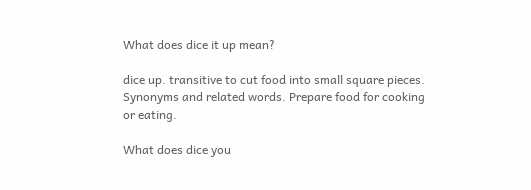What does dice it up mean?

dice up. transitive to cut food into small square pieces. Synonyms and related words. Prepare food for cooking or eating.

What does dice you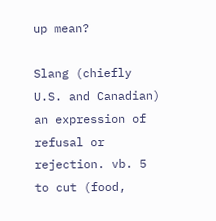up mean?

Slang (chiefly U.S. and Canadian) an expression of refusal or rejection. vb. 5 to cut (food,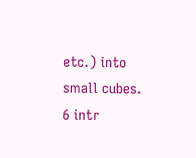etc.) into small cubes. 6 intr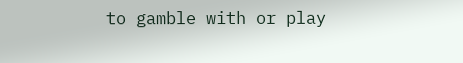to gamble with or play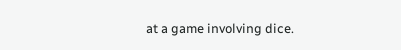at a game involving dice.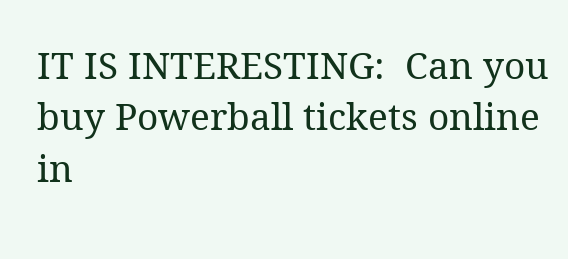IT IS INTERESTING:  Can you buy Powerball tickets online in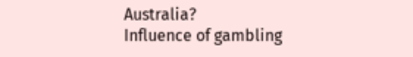Australia?
Influence of gambling